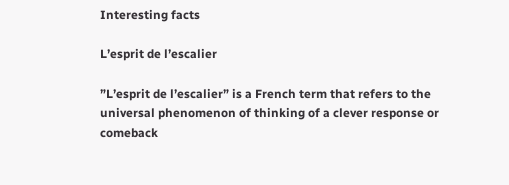Interesting facts

L’esprit de l’escalier

”L’esprit de l’escalier” is a French term that refers to the universal phenomenon of thinking of a clever response or comeback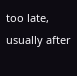too late, usually after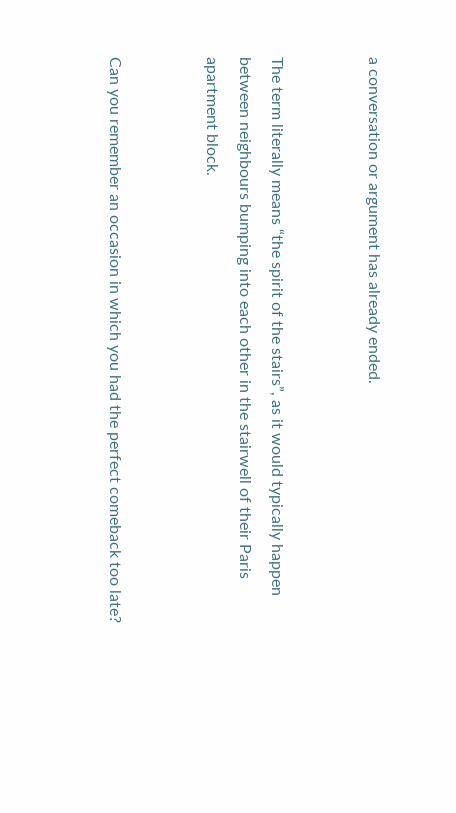a conversation or argument has already ended.


The term literally means “the spirit of the stairs”, as it would typically happen between neighbours bumping into each other in the stairwell of their Paris apartment block.


Can you remember an occasion in which you had the perfect comeback too late?